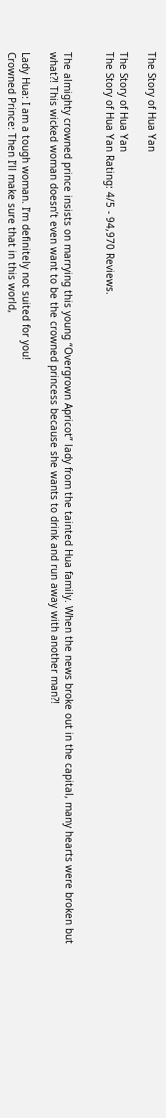The Story of Hua Yan

The Story of Hua Yan
The Story of Hua Yan Rating: 4/5 - 94,970 Reviews.


The almighty crowned prince insists on marrying this young “Overgrown Apricot” lady from the tainted Hua family. When the news broke out in the capital, many hearts were broken but what?! This wicked woman doesn’t even want to be the crowned princess because she wants to drink and run away with another man?!

Lady Hua: I am a tough woman. I’m definitely not suited for you!
Crowned Prince: Then I’ll make sure that in this world,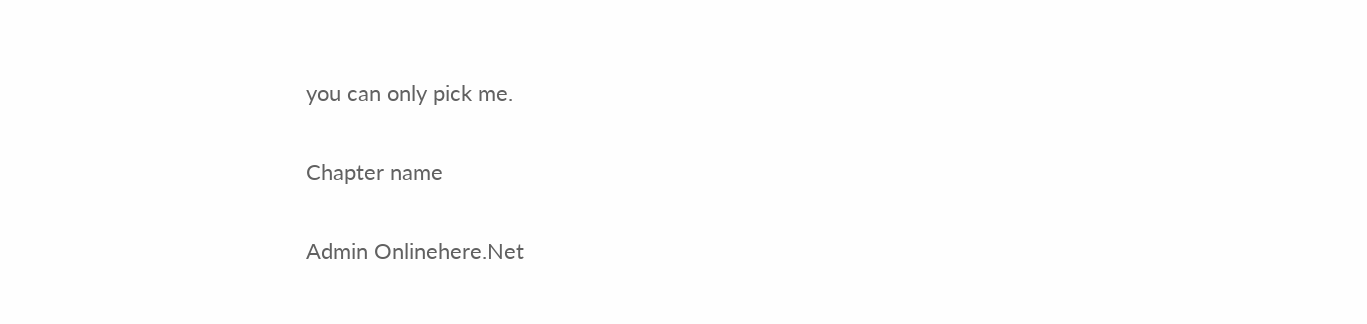you can only pick me.

Chapter name

Admin Onlinehere.Net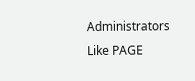Administrators Like PAGE